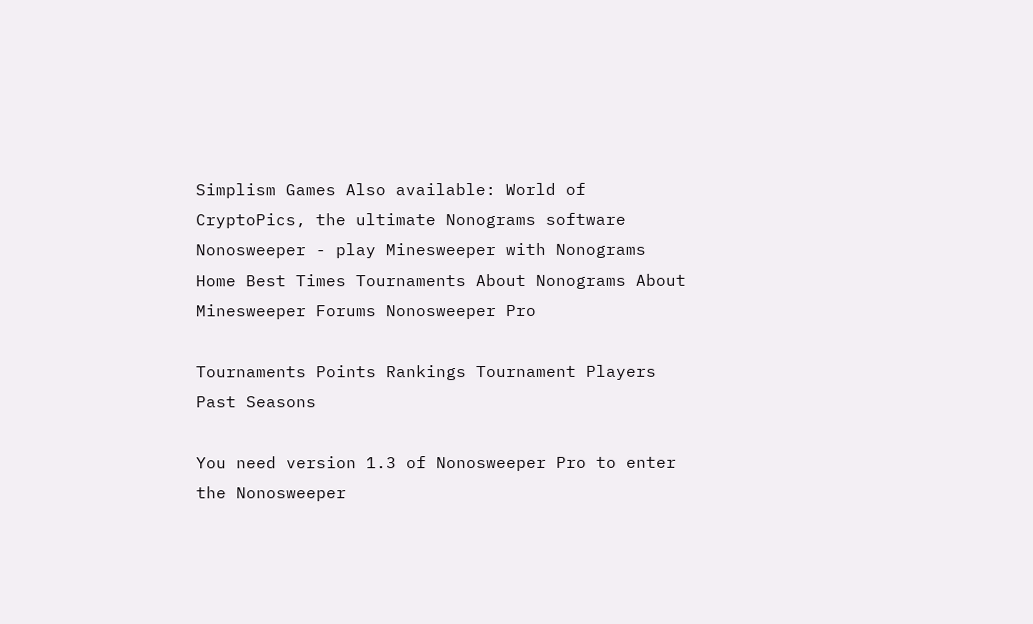Simplism Games Also available: World of CryptoPics, the ultimate Nonograms software
Nonosweeper - play Minesweeper with Nonograms
Home Best Times Tournaments About Nonograms About Minesweeper Forums Nonosweeper Pro

Tournaments Points Rankings Tournament Players Past Seasons

You need version 1.3 of Nonosweeper Pro to enter the Nonosweeper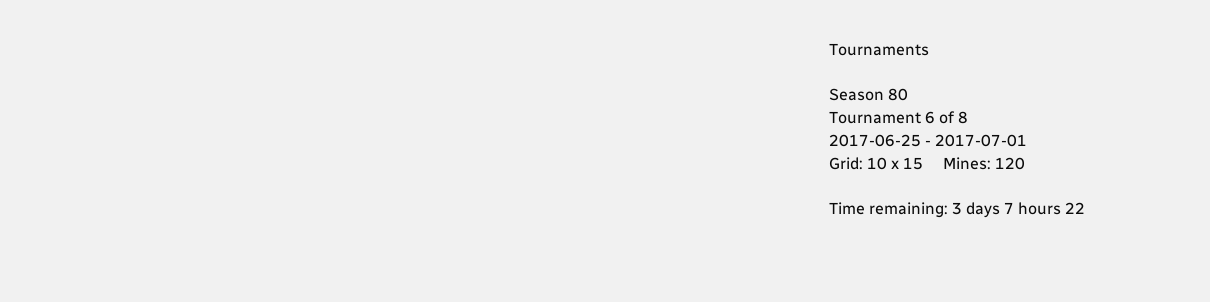Tournaments

Season 80
Tournament 6 of 8
2017-06-25 - 2017-07-01
Grid: 10 x 15     Mines: 120

Time remaining: 3 days 7 hours 22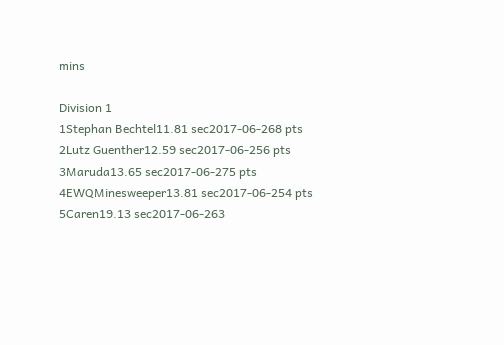mins

Division 1
1Stephan Bechtel11.81 sec2017-06-268 pts
2Lutz Guenther12.59 sec2017-06-256 pts
3Maruda13.65 sec2017-06-275 pts
4EWQMinesweeper13.81 sec2017-06-254 pts
5Caren19.13 sec2017-06-263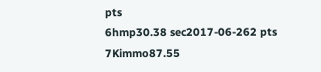pts
6hmp30.38 sec2017-06-262 pts
7Kimmo87.55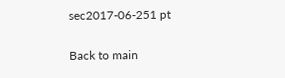sec2017-06-251 pt

Back to main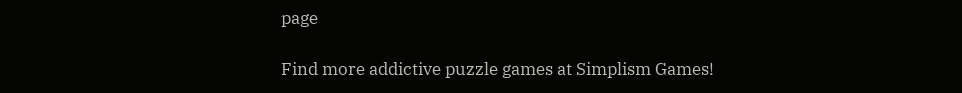page

Find more addictive puzzle games at Simplism Games!